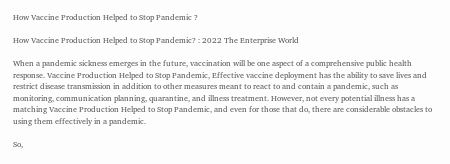How Vaccine Production Helped to Stop Pandemic ?

How Vaccine Production Helped to Stop Pandemic? : 2022 The Enterprise World

When a pandemic sickness emerges in the future, vaccination will be one aspect of a comprehensive public health response. Vaccine Production Helped to Stop Pandemic, Effective vaccine deployment has the ability to save lives and restrict disease transmission in addition to other measures meant to react to and contain a pandemic, such as monitoring, communication planning, quarantine, and illness treatment. However, not every potential illness has a matching Vaccine Production Helped to Stop Pandemic, and even for those that do, there are considerable obstacles to using them effectively in a pandemic.

So,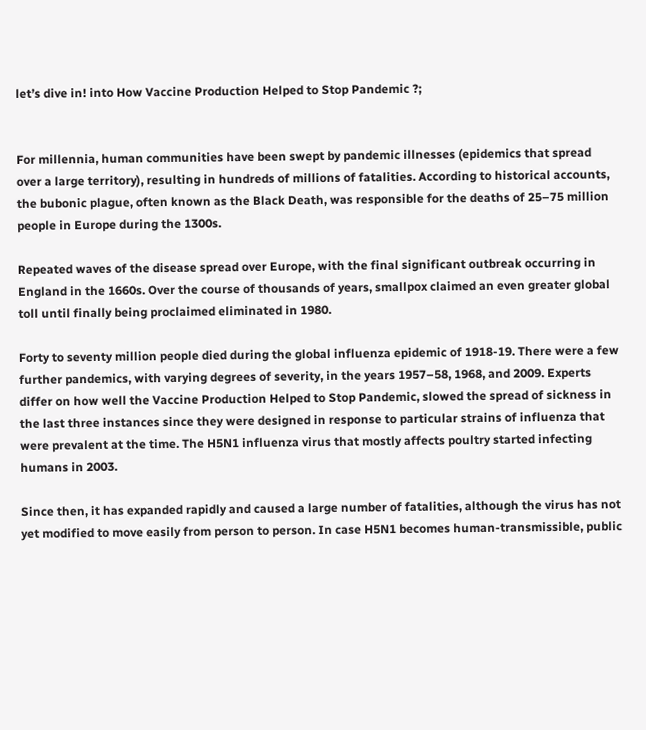let’s dive in! into How Vaccine Production Helped to Stop Pandemic ?;


For millennia, human communities have been swept by pandemic illnesses (epidemics that spread over a large territory), resulting in hundreds of millions of fatalities. According to historical accounts, the bubonic plague, often known as the Black Death, was responsible for the deaths of 25–75 million people in Europe during the 1300s.

Repeated waves of the disease spread over Europe, with the final significant outbreak occurring in England in the 1660s. Over the course of thousands of years, smallpox claimed an even greater global toll until finally being proclaimed eliminated in 1980.

Forty to seventy million people died during the global influenza epidemic of 1918-19. There were a few further pandemics, with varying degrees of severity, in the years 1957–58, 1968, and 2009. Experts differ on how well the Vaccine Production Helped to Stop Pandemic, slowed the spread of sickness in the last three instances since they were designed in response to particular strains of influenza that were prevalent at the time. The H5N1 influenza virus that mostly affects poultry started infecting humans in 2003.

Since then, it has expanded rapidly and caused a large number of fatalities, although the virus has not yet modified to move easily from person to person. In case H5N1 becomes human-transmissible, public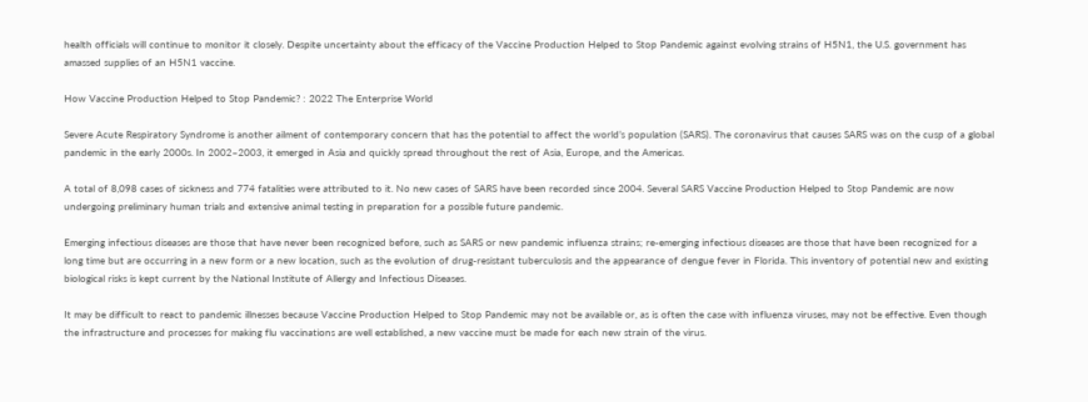health officials will continue to monitor it closely. Despite uncertainty about the efficacy of the Vaccine Production Helped to Stop Pandemic against evolving strains of H5N1, the U.S. government has amassed supplies of an H5N1 vaccine.

How Vaccine Production Helped to Stop Pandemic? : 2022 The Enterprise World

Severe Acute Respiratory Syndrome is another ailment of contemporary concern that has the potential to affect the world’s population (SARS). The coronavirus that causes SARS was on the cusp of a global pandemic in the early 2000s. In 2002–2003, it emerged in Asia and quickly spread throughout the rest of Asia, Europe, and the Americas.

A total of 8,098 cases of sickness and 774 fatalities were attributed to it. No new cases of SARS have been recorded since 2004. Several SARS Vaccine Production Helped to Stop Pandemic are now undergoing preliminary human trials and extensive animal testing in preparation for a possible future pandemic.

Emerging infectious diseases are those that have never been recognized before, such as SARS or new pandemic influenza strains; re-emerging infectious diseases are those that have been recognized for a long time but are occurring in a new form or a new location, such as the evolution of drug-resistant tuberculosis and the appearance of dengue fever in Florida. This inventory of potential new and existing biological risks is kept current by the National Institute of Allergy and Infectious Diseases.

It may be difficult to react to pandemic illnesses because Vaccine Production Helped to Stop Pandemic may not be available or, as is often the case with influenza viruses, may not be effective. Even though the infrastructure and processes for making flu vaccinations are well established, a new vaccine must be made for each new strain of the virus.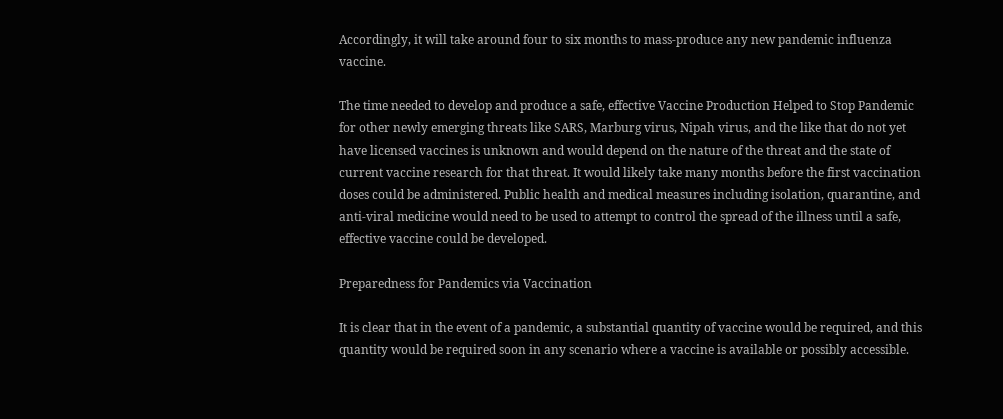Accordingly, it will take around four to six months to mass-produce any new pandemic influenza vaccine.

The time needed to develop and produce a safe, effective Vaccine Production Helped to Stop Pandemic for other newly emerging threats like SARS, Marburg virus, Nipah virus, and the like that do not yet have licensed vaccines is unknown and would depend on the nature of the threat and the state of current vaccine research for that threat. It would likely take many months before the first vaccination doses could be administered. Public health and medical measures including isolation, quarantine, and anti-viral medicine would need to be used to attempt to control the spread of the illness until a safe, effective vaccine could be developed.

Preparedness for Pandemics via Vaccination

It is clear that in the event of a pandemic, a substantial quantity of vaccine would be required, and this quantity would be required soon in any scenario where a vaccine is available or possibly accessible.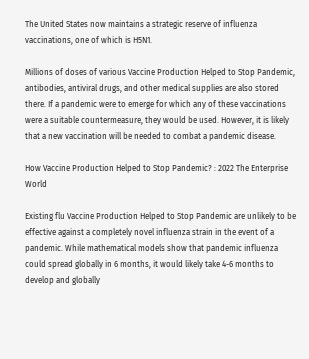The United States now maintains a strategic reserve of influenza vaccinations, one of which is H5N1.

Millions of doses of various Vaccine Production Helped to Stop Pandemic, antibodies, antiviral drugs, and other medical supplies are also stored there. If a pandemic were to emerge for which any of these vaccinations were a suitable countermeasure, they would be used. However, it is likely that a new vaccination will be needed to combat a pandemic disease.

How Vaccine Production Helped to Stop Pandemic? : 2022 The Enterprise World

Existing flu Vaccine Production Helped to Stop Pandemic are unlikely to be effective against a completely novel influenza strain in the event of a pandemic. While mathematical models show that pandemic influenza could spread globally in 6 months, it would likely take 4-6 months to develop and globally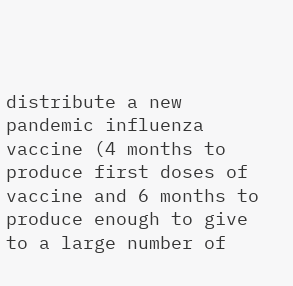distribute a new pandemic influenza vaccine (4 months to produce first doses of vaccine and 6 months to produce enough to give to a large number of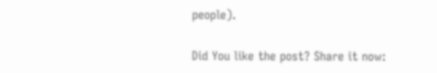people).

Did You like the post? Share it now: